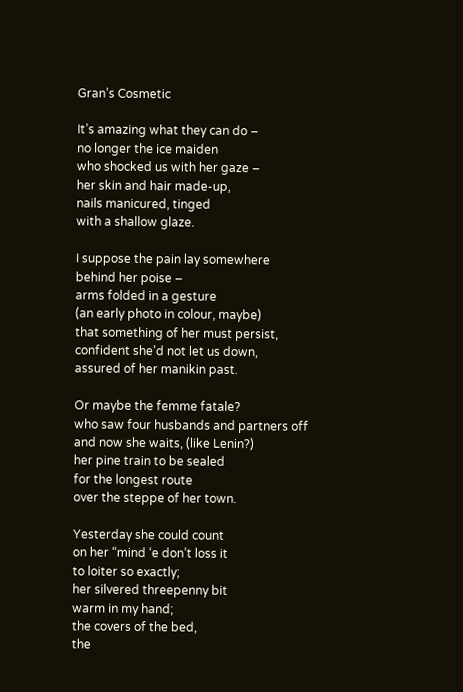Gran’s Cosmetic

It’s amazing what they can do –
no longer the ice maiden
who shocked us with her gaze –
her skin and hair made-up,
nails manicured, tinged
with a shallow glaze.

I suppose the pain lay somewhere
behind her poise –
arms folded in a gesture
(an early photo in colour, maybe)
that something of her must persist,
confident she’d not let us down,
assured of her manikin past.

Or maybe the femme fatale?
who saw four husbands and partners off
and now she waits, (like Lenin?)
her pine train to be sealed
for the longest route
over the steppe of her town.

Yesterday she could count
on her “mind ‘e don’t loss it
to loiter so exactly;
her silvered threepenny bit
warm in my hand;
the covers of the bed,
the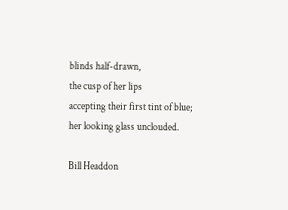blinds half-drawn,
the cusp of her lips
accepting their first tint of blue;
her looking glass unclouded.

Bill Headdon